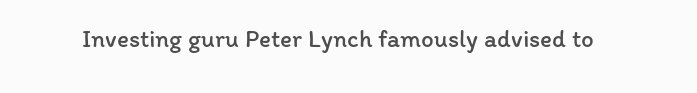Investing guru Peter Lynch famously advised to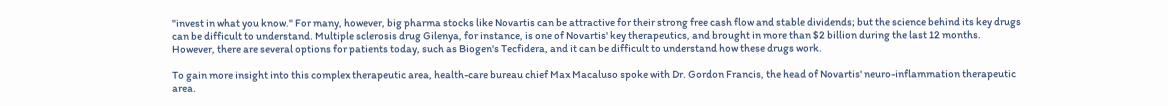"invest in what you know." For many, however, big pharma stocks like Novartis can be attractive for their strong free cash flow and stable dividends; but the science behind its key drugs can be difficult to understand. Multiple sclerosis drug Gilenya, for instance, is one of Novartis' key therapeutics, and brought in more than $2 billion during the last 12 months. However, there are several options for patients today, such as Biogen's Tecfidera, and it can be difficult to understand how these drugs work.

To gain more insight into this complex therapeutic area, health-care bureau chief Max Macaluso spoke with Dr. Gordon Francis, the head of Novartis' neuro-inflammation therapeutic area.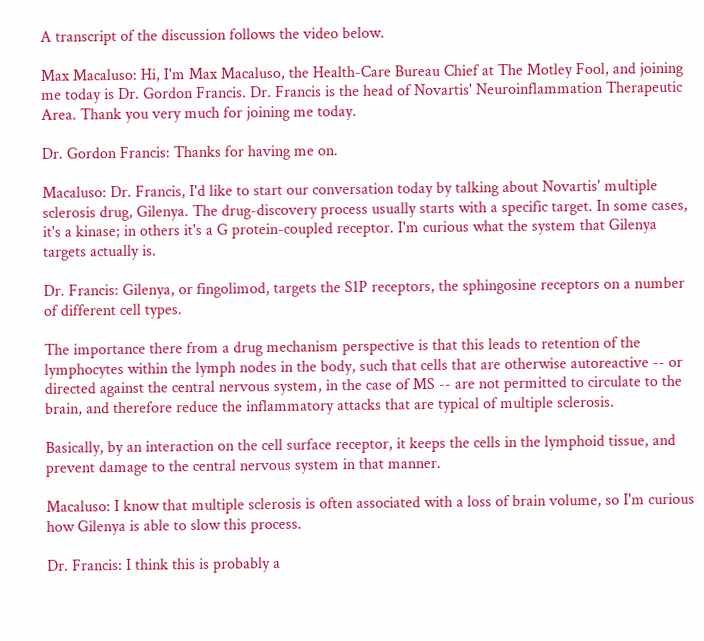A transcript of the discussion follows the video below.

Max Macaluso: Hi, I'm Max Macaluso, the Health-Care Bureau Chief at The Motley Fool, and joining me today is Dr. Gordon Francis. Dr. Francis is the head of Novartis' Neuroinflammation Therapeutic Area. Thank you very much for joining me today.

Dr. Gordon Francis: Thanks for having me on.

Macaluso: Dr. Francis, I'd like to start our conversation today by talking about Novartis' multiple sclerosis drug, Gilenya. The drug-discovery process usually starts with a specific target. In some cases, it's a kinase; in others it's a G protein-coupled receptor. I'm curious what the system that Gilenya targets actually is.

Dr. Francis: Gilenya, or fingolimod, targets the S1P receptors, the sphingosine receptors on a number of different cell types.

The importance there from a drug mechanism perspective is that this leads to retention of the lymphocytes within the lymph nodes in the body, such that cells that are otherwise autoreactive -- or directed against the central nervous system, in the case of MS -- are not permitted to circulate to the brain, and therefore reduce the inflammatory attacks that are typical of multiple sclerosis.

Basically, by an interaction on the cell surface receptor, it keeps the cells in the lymphoid tissue, and prevent damage to the central nervous system in that manner.

Macaluso: I know that multiple sclerosis is often associated with a loss of brain volume, so I'm curious how Gilenya is able to slow this process.

Dr. Francis: I think this is probably a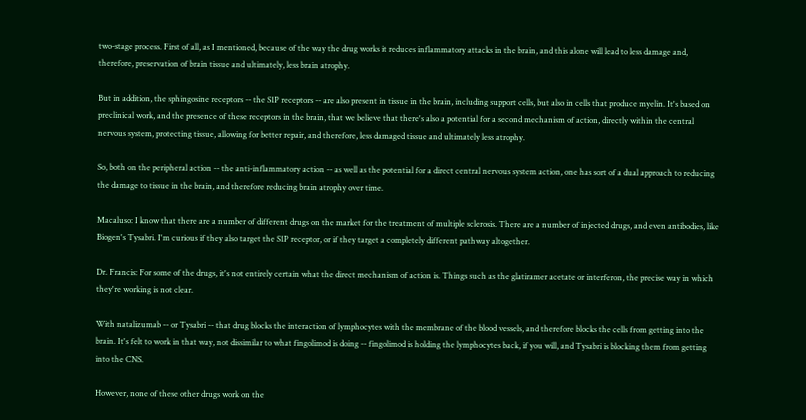two-stage process. First of all, as I mentioned, because of the way the drug works it reduces inflammatory attacks in the brain, and this alone will lead to less damage and, therefore, preservation of brain tissue and ultimately, less brain atrophy.

But in addition, the sphingosine receptors -- the S1P receptors -- are also present in tissue in the brain, including support cells, but also in cells that produce myelin. It's based on preclinical work, and the presence of these receptors in the brain, that we believe that there's also a potential for a second mechanism of action, directly within the central nervous system, protecting tissue, allowing for better repair, and therefore, less damaged tissue and ultimately less atrophy.

So, both on the peripheral action -- the anti-inflammatory action -- as well as the potential for a direct central nervous system action, one has sort of a dual approach to reducing the damage to tissue in the brain, and therefore reducing brain atrophy over time.

Macaluso: I know that there are a number of different drugs on the market for the treatment of multiple sclerosis. There are a number of injected drugs, and even antibodies, like Biogen's Tysabri. I'm curious if they also target the S1P receptor, or if they target a completely different pathway altogether.

Dr. Francis: For some of the drugs, it's not entirely certain what the direct mechanism of action is. Things such as the glatiramer acetate or interferon, the precise way in which they're working is not clear.

With natalizumab -- or Tysabri -- that drug blocks the interaction of lymphocytes with the membrane of the blood vessels, and therefore blocks the cells from getting into the brain. It's felt to work in that way, not dissimilar to what fingolimod is doing -- fingolimod is holding the lymphocytes back, if you will, and Tysabri is blocking them from getting into the CNS.

However, none of these other drugs work on the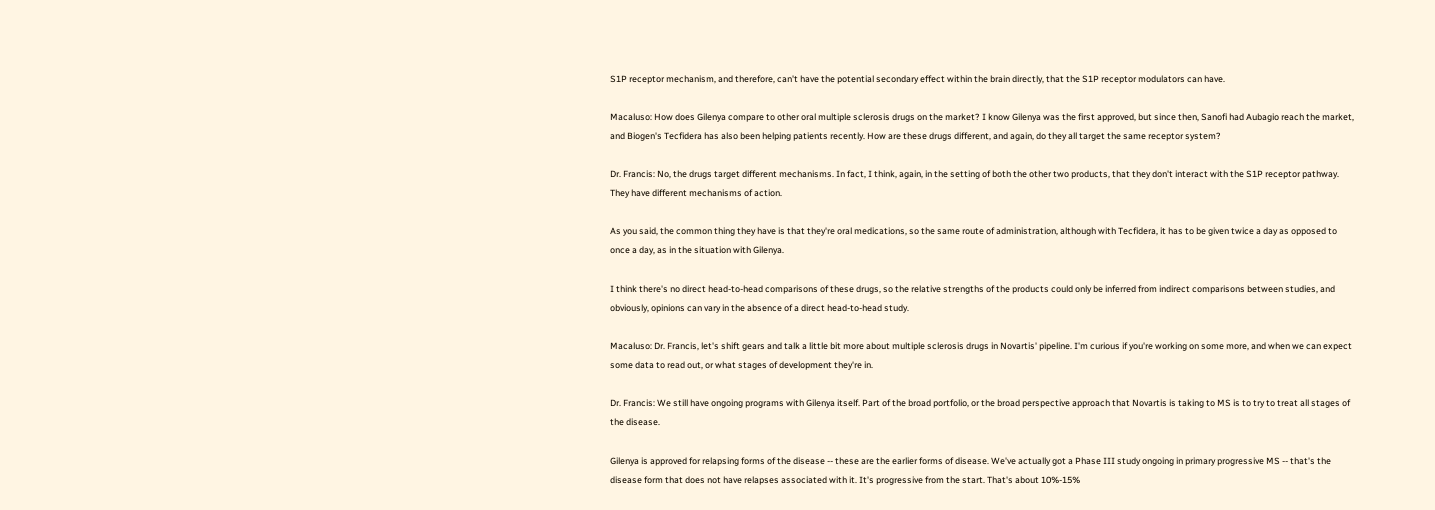S1P receptor mechanism, and therefore, can't have the potential secondary effect within the brain directly, that the S1P receptor modulators can have.

Macaluso: How does Gilenya compare to other oral multiple sclerosis drugs on the market? I know Gilenya was the first approved, but since then, Sanofi had Aubagio reach the market, and Biogen's Tecfidera has also been helping patients recently. How are these drugs different, and again, do they all target the same receptor system?

Dr. Francis: No, the drugs target different mechanisms. In fact, I think, again, in the setting of both the other two products, that they don't interact with the S1P receptor pathway. They have different mechanisms of action.

As you said, the common thing they have is that they're oral medications, so the same route of administration, although with Tecfidera, it has to be given twice a day as opposed to once a day, as in the situation with Gilenya.

I think there's no direct head-to-head comparisons of these drugs, so the relative strengths of the products could only be inferred from indirect comparisons between studies, and obviously, opinions can vary in the absence of a direct head-to-head study.

Macaluso: Dr. Francis, let's shift gears and talk a little bit more about multiple sclerosis drugs in Novartis' pipeline. I'm curious if you're working on some more, and when we can expect some data to read out, or what stages of development they're in.

Dr. Francis: We still have ongoing programs with Gilenya itself. Part of the broad portfolio, or the broad perspective approach that Novartis is taking to MS is to try to treat all stages of the disease.

Gilenya is approved for relapsing forms of the disease -- these are the earlier forms of disease. We've actually got a Phase III study ongoing in primary progressive MS -- that's the disease form that does not have relapses associated with it. It's progressive from the start. That's about 10%-15%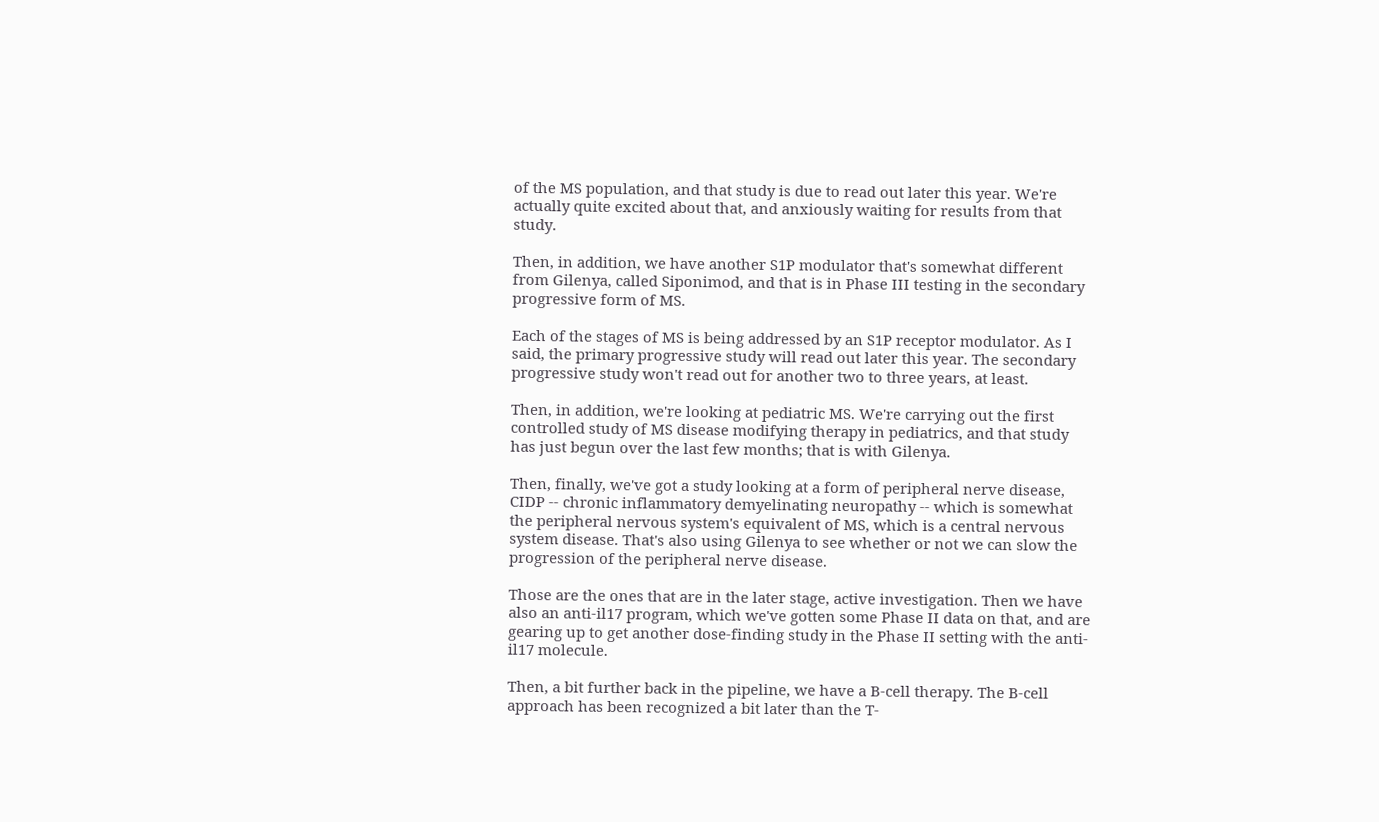of the MS population, and that study is due to read out later this year. We're actually quite excited about that, and anxiously waiting for results from that study.

Then, in addition, we have another S1P modulator that's somewhat different from Gilenya, called Siponimod, and that is in Phase III testing in the secondary progressive form of MS.

Each of the stages of MS is being addressed by an S1P receptor modulator. As I said, the primary progressive study will read out later this year. The secondary progressive study won't read out for another two to three years, at least.

Then, in addition, we're looking at pediatric MS. We're carrying out the first controlled study of MS disease modifying therapy in pediatrics, and that study has just begun over the last few months; that is with Gilenya.

Then, finally, we've got a study looking at a form of peripheral nerve disease, CIDP -- chronic inflammatory demyelinating neuropathy -- which is somewhat the peripheral nervous system's equivalent of MS, which is a central nervous system disease. That's also using Gilenya to see whether or not we can slow the progression of the peripheral nerve disease.

Those are the ones that are in the later stage, active investigation. Then we have also an anti-il17 program, which we've gotten some Phase II data on that, and are gearing up to get another dose-finding study in the Phase II setting with the anti-il17 molecule.

Then, a bit further back in the pipeline, we have a B-cell therapy. The B-cell approach has been recognized a bit later than the T-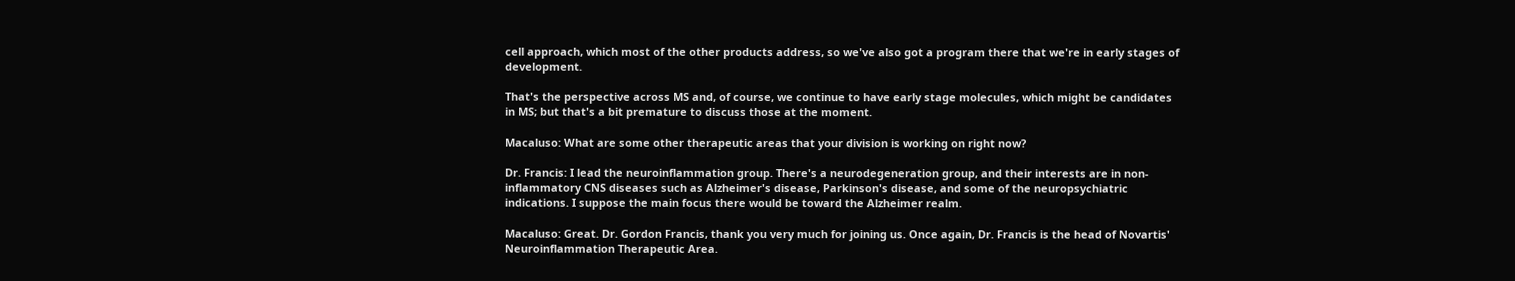cell approach, which most of the other products address, so we've also got a program there that we're in early stages of development.

That's the perspective across MS and, of course, we continue to have early stage molecules, which might be candidates in MS; but that's a bit premature to discuss those at the moment.

Macaluso: What are some other therapeutic areas that your division is working on right now?

Dr. Francis: I lead the neuroinflammation group. There's a neurodegeneration group, and their interests are in non-inflammatory CNS diseases such as Alzheimer's disease, Parkinson's disease, and some of the neuropsychiatric indications. I suppose the main focus there would be toward the Alzheimer realm.

Macaluso: Great. Dr. Gordon Francis, thank you very much for joining us. Once again, Dr. Francis is the head of Novartis' Neuroinflammation Therapeutic Area.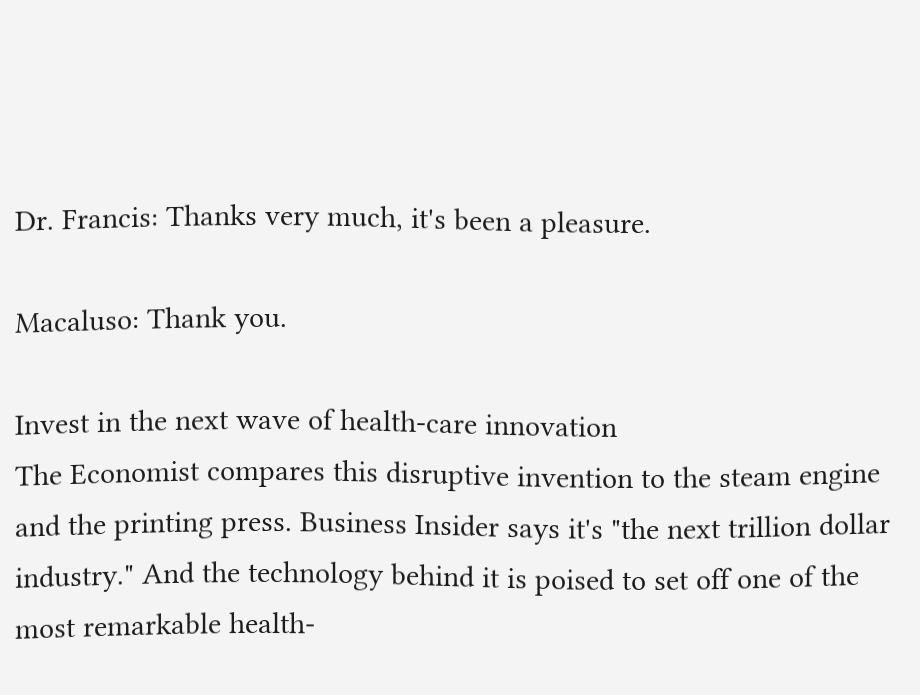Dr. Francis: Thanks very much, it's been a pleasure.

Macaluso: Thank you.

Invest in the next wave of health-care innovation
The Economist compares this disruptive invention to the steam engine and the printing press. Business Insider says it's "the next trillion dollar industry." And the technology behind it is poised to set off one of the most remarkable health-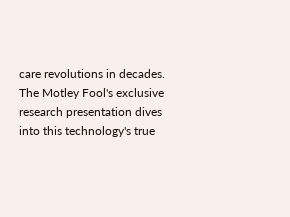care revolutions in decades. The Motley Fool's exclusive research presentation dives into this technology's true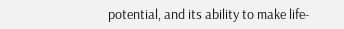potential, and its ability to make life-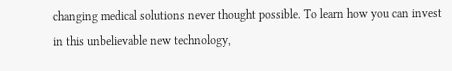changing medical solutions never thought possible. To learn how you can invest in this unbelievable new technology,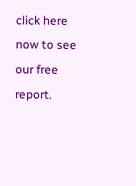click here now to see our free report.